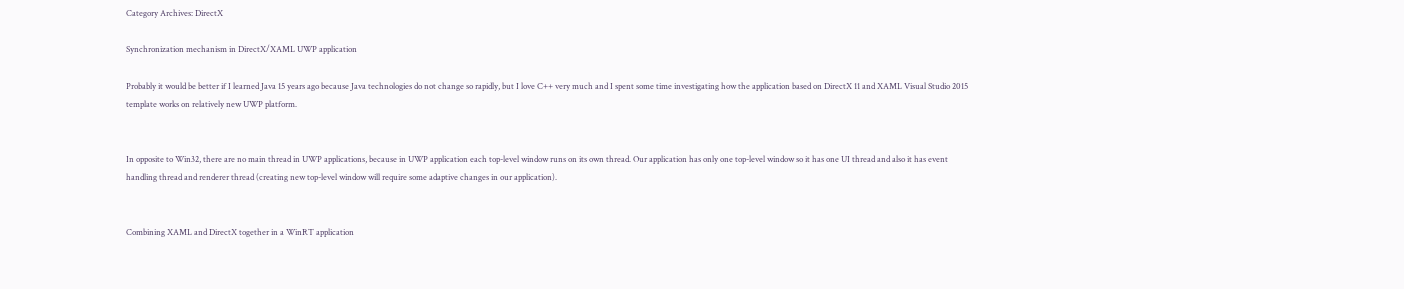Category Archives: DirectX

Synchronization mechanism in DirectX/XAML UWP application

Probably it would be better if I learned Java 15 years ago because Java technologies do not change so rapidly, but I love C++ very much and I spent some time investigating how the application based on DirectX 11 and XAML Visual Studio 2015 template works on relatively new UWP platform.


In opposite to Win32, there are no main thread in UWP applications, because in UWP application each top-level window runs on its own thread. Our application has only one top-level window so it has one UI thread and also it has event handling thread and renderer thread (creating new top-level window will require some adaptive changes in our application).


Combining XAML and DirectX together in a WinRT application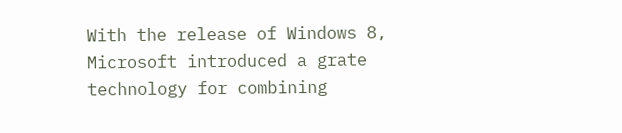With the release of Windows 8, Microsoft introduced a grate technology for combining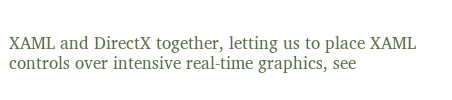XAML and DirectX together, letting us to place XAML controls over intensive real-time graphics, see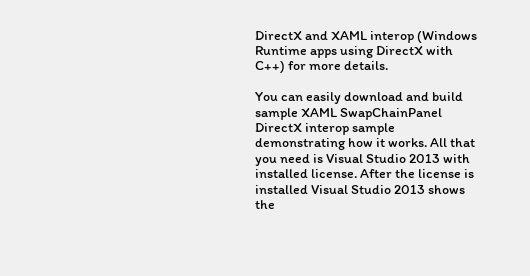DirectX and XAML interop (Windows Runtime apps using DirectX with C++) for more details.

You can easily download and build sample XAML SwapChainPanel DirectX interop sample demonstrating how it works. All that you need is Visual Studio 2013 with installed license. After the license is installed Visual Studio 2013 shows the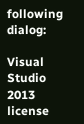following dialog:

Visual Studio 2013 license